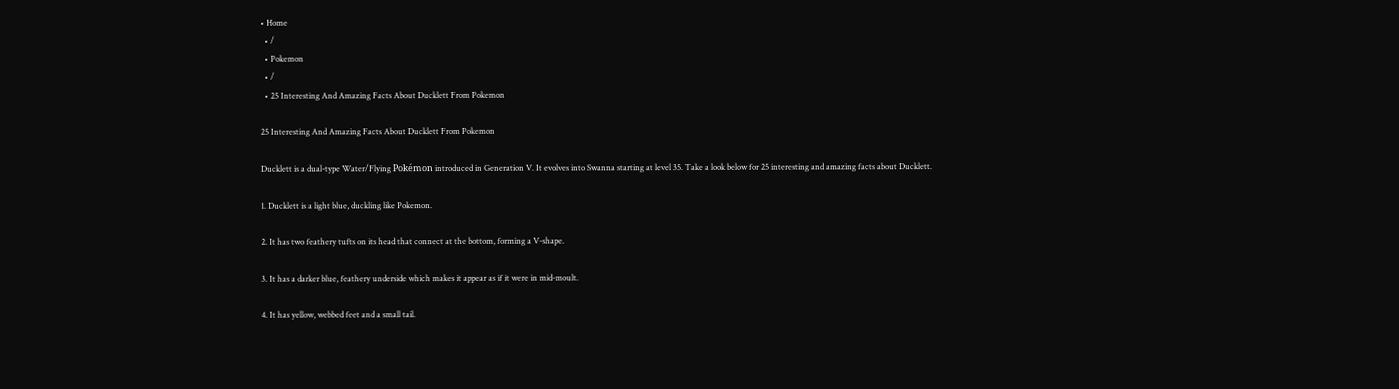• Home
  • /
  • Pokemon
  • /
  • 25 Interesting And Amazing Facts About Ducklett From Pokemon

25 Interesting And Amazing Facts About Ducklett From Pokemon

Ducklett is a dual-type Water/Flying Pokémon introduced in Generation V. It evolves into Swanna starting at level 35. Take a look below for 25 interesting and amazing facts about Ducklett.

1. Ducklett is a light blue, duckling like Pokemon.

2. It has two feathery tufts on its head that connect at the bottom, forming a V-shape.

3. It has a darker blue, feathery underside which makes it appear as if it were in mid-moult.

4. It has yellow, webbed feet and a small tail.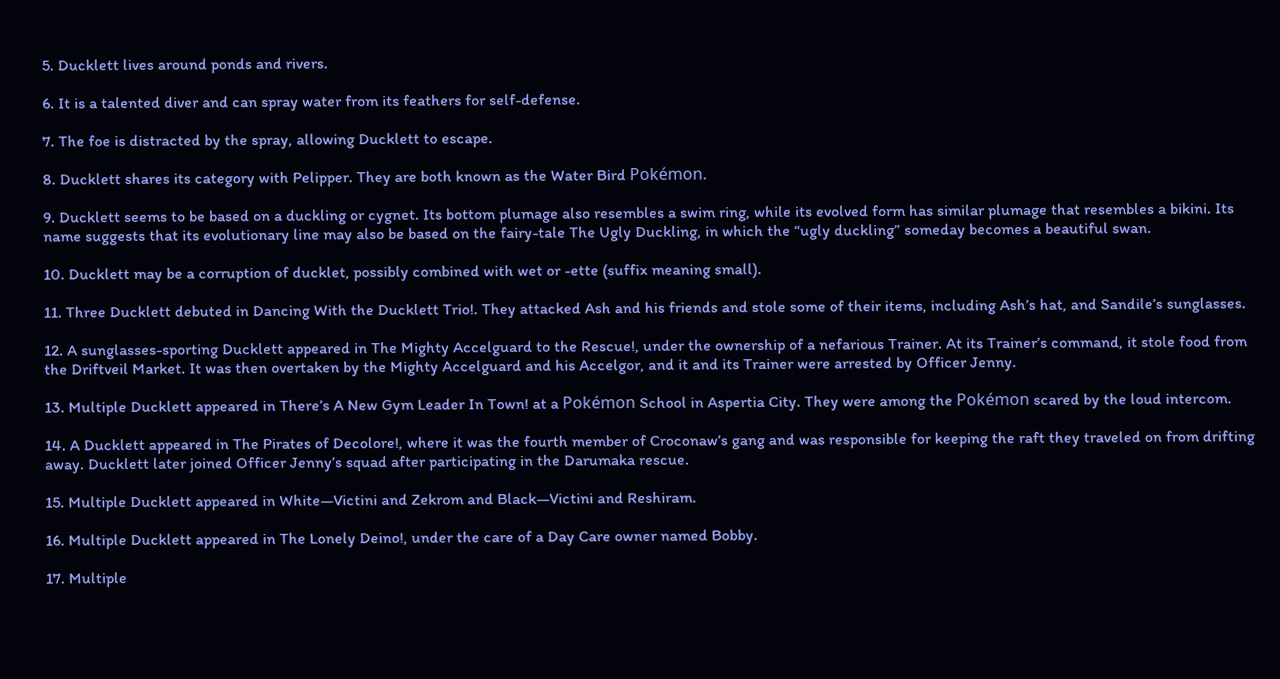5. Ducklett lives around ponds and rivers.

6. It is a talented diver and can spray water from its feathers for self-defense.

7. The foe is distracted by the spray, allowing Ducklett to escape.

8. Ducklett shares its category with Pelipper. They are both known as the Water Bird Pokémon.

9. Ducklett seems to be based on a duckling or cygnet. Its bottom plumage also resembles a swim ring, while its evolved form has similar plumage that resembles a bikini. Its name suggests that its evolutionary line may also be based on the fairy-tale The Ugly Duckling, in which the “ugly duckling” someday becomes a beautiful swan.

10. Ducklett may be a corruption of ducklet, possibly combined with wet or -ette (suffix meaning small).

11. Three Ducklett debuted in Dancing With the Ducklett Trio!. They attacked Ash and his friends and stole some of their items, including Ash’s hat, and Sandile’s sunglasses.

12. A sunglasses-sporting Ducklett appeared in The Mighty Accelguard to the Rescue!, under the ownership of a nefarious Trainer. At its Trainer’s command, it stole food from the Driftveil Market. It was then overtaken by the Mighty Accelguard and his Accelgor, and it and its Trainer were arrested by Officer Jenny.

13. Multiple Ducklett appeared in There’s A New Gym Leader In Town! at a Pokémon School in Aspertia City. They were among the Pokémon scared by the loud intercom.

14. A Ducklett appeared in The Pirates of Decolore!, where it was the fourth member of Croconaw’s gang and was responsible for keeping the raft they traveled on from drifting away. Ducklett later joined Officer Jenny’s squad after participating in the Darumaka rescue.

15. Multiple Ducklett appeared in White—Victini and Zekrom and Black—Victini and Reshiram.

16. Multiple Ducklett appeared in The Lonely Deino!, under the care of a Day Care owner named Bobby.

17. Multiple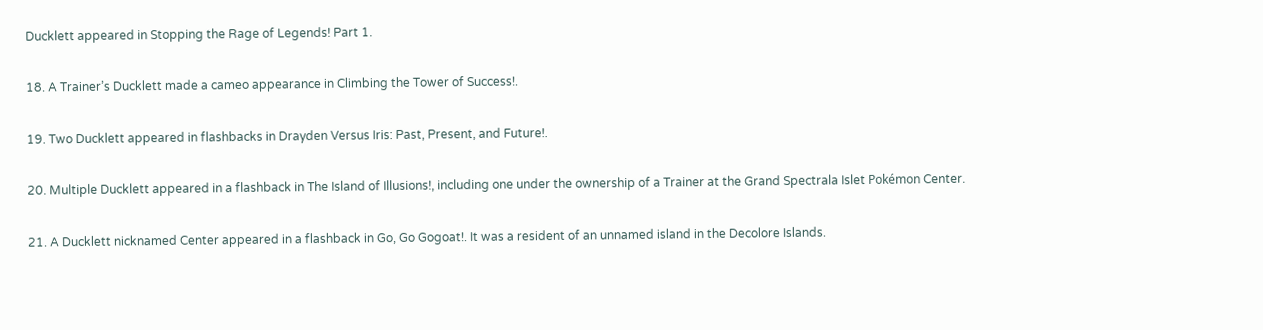Ducklett appeared in Stopping the Rage of Legends! Part 1.

18. A Trainer’s Ducklett made a cameo appearance in Climbing the Tower of Success!.

19. Two Ducklett appeared in flashbacks in Drayden Versus Iris: Past, Present, and Future!.

20. Multiple Ducklett appeared in a flashback in The Island of Illusions!, including one under the ownership of a Trainer at the Grand Spectrala Islet Pokémon Center.

21. A Ducklett nicknamed Center appeared in a flashback in Go, Go Gogoat!. It was a resident of an unnamed island in the Decolore Islands.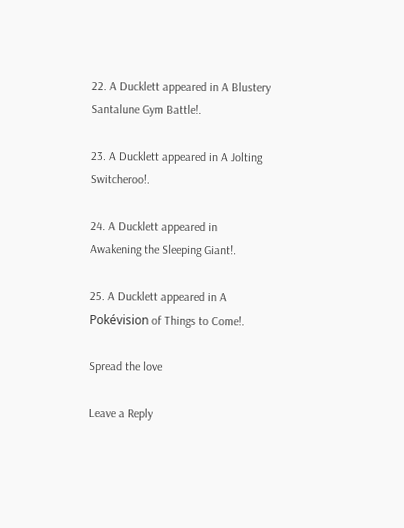22. A Ducklett appeared in A Blustery Santalune Gym Battle!.

23. A Ducklett appeared in A Jolting Switcheroo!.

24. A Ducklett appeared in Awakening the Sleeping Giant!.

25. A Ducklett appeared in A Pokévision of Things to Come!.

Spread the love

Leave a Reply